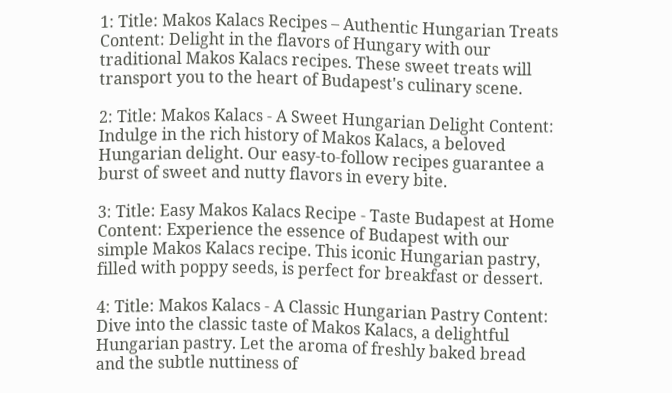1: Title: Makos Kalacs Recipes – Authentic Hungarian Treats Content: Delight in the flavors of Hungary with our traditional Makos Kalacs recipes. These sweet treats will transport you to the heart of Budapest's culinary scene.

2: Title: Makos Kalacs - A Sweet Hungarian Delight Content: Indulge in the rich history of Makos Kalacs, a beloved Hungarian delight. Our easy-to-follow recipes guarantee a burst of sweet and nutty flavors in every bite.

3: Title: Easy Makos Kalacs Recipe - Taste Budapest at Home Content: Experience the essence of Budapest with our simple Makos Kalacs recipe. This iconic Hungarian pastry, filled with poppy seeds, is perfect for breakfast or dessert.

4: Title: Makos Kalacs - A Classic Hungarian Pastry Content: Dive into the classic taste of Makos Kalacs, a delightful Hungarian pastry. Let the aroma of freshly baked bread and the subtle nuttiness of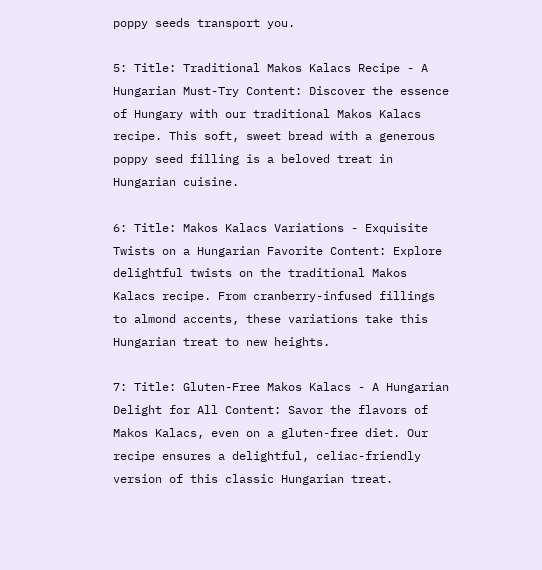poppy seeds transport you.

5: Title: Traditional Makos Kalacs Recipe - A Hungarian Must-Try Content: Discover the essence of Hungary with our traditional Makos Kalacs recipe. This soft, sweet bread with a generous poppy seed filling is a beloved treat in Hungarian cuisine.

6: Title: Makos Kalacs Variations - Exquisite Twists on a Hungarian Favorite Content: Explore delightful twists on the traditional Makos Kalacs recipe. From cranberry-infused fillings to almond accents, these variations take this Hungarian treat to new heights.

7: Title: Gluten-Free Makos Kalacs - A Hungarian Delight for All Content: Savor the flavors of Makos Kalacs, even on a gluten-free diet. Our recipe ensures a delightful, celiac-friendly version of this classic Hungarian treat.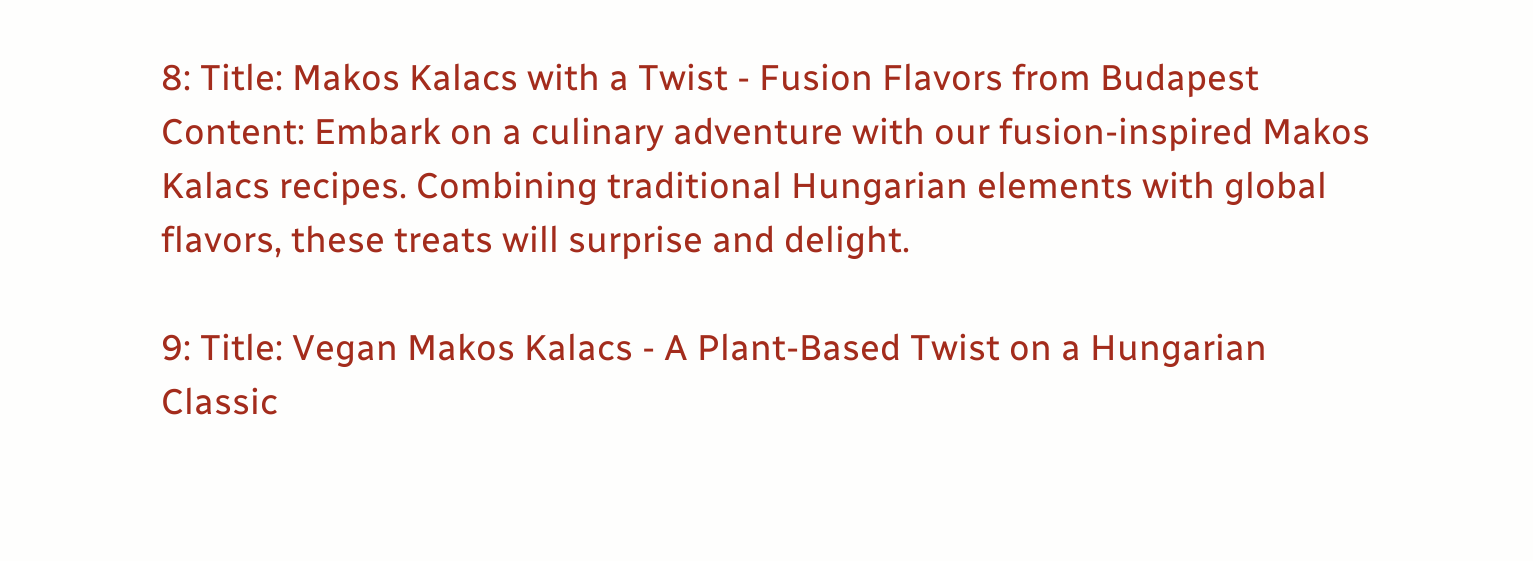8: Title: Makos Kalacs with a Twist - Fusion Flavors from Budapest Content: Embark on a culinary adventure with our fusion-inspired Makos Kalacs recipes. Combining traditional Hungarian elements with global flavors, these treats will surprise and delight.

9: Title: Vegan Makos Kalacs - A Plant-Based Twist on a Hungarian Classic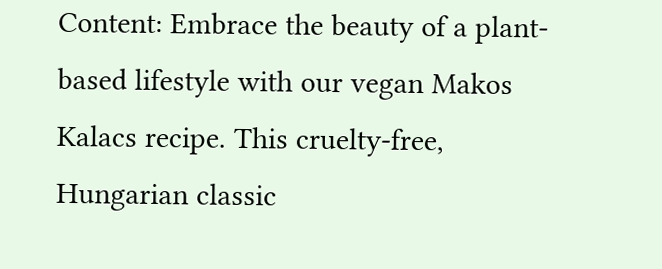Content: Embrace the beauty of a plant-based lifestyle with our vegan Makos Kalacs recipe. This cruelty-free, Hungarian classic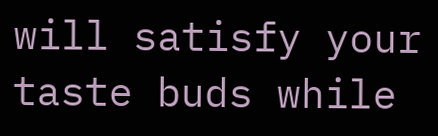will satisfy your taste buds while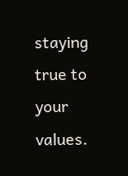staying true to your values.